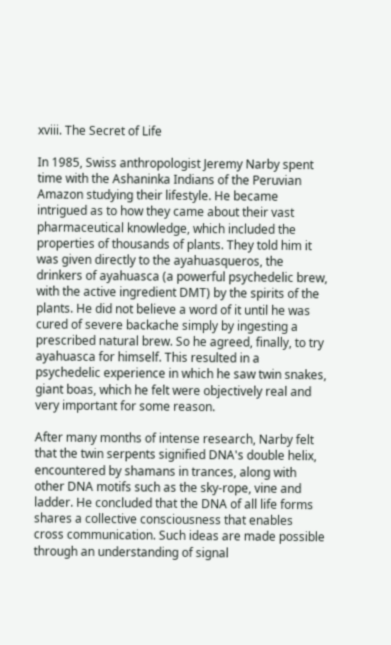xviii. The Secret of Life

In 1985, Swiss anthropologist Jeremy Narby spent time with the Ashaninka Indians of the Peruvian Amazon studying their lifestyle. He became intrigued as to how they came about their vast pharmaceutical knowledge, which included the properties of thousands of plants. They told him it was given directly to the ayahuasqueros, the drinkers of ayahuasca (a powerful psychedelic brew, with the active ingredient DMT) by the spirits of the plants. He did not believe a word of it until he was cured of severe backache simply by ingesting a prescribed natural brew. So he agreed, finally, to try ayahuasca for himself. This resulted in a psychedelic experience in which he saw twin snakes, giant boas, which he felt were objectively real and very important for some reason.

After many months of intense research, Narby felt that the twin serpents signified DNA's double helix, encountered by shamans in trances, along with other DNA motifs such as the sky-rope, vine and ladder. He concluded that the DNA of all life forms shares a collective consciousness that enables cross communication. Such ideas are made possible through an understanding of signal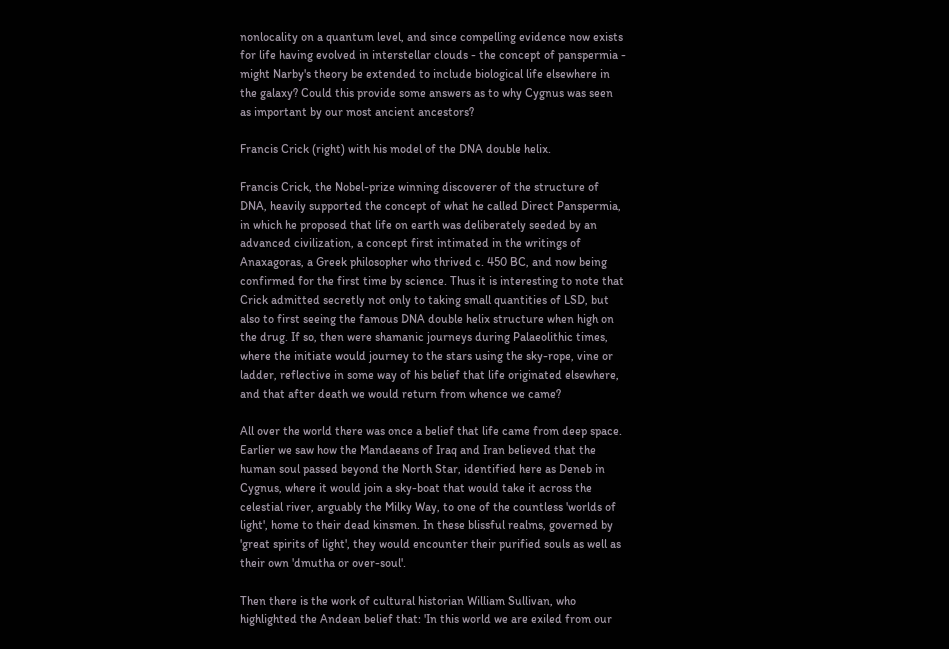nonlocality on a quantum level, and since compelling evidence now exists for life having evolved in interstellar clouds - the concept of panspermia - might Narby's theory be extended to include biological life elsewhere in the galaxy? Could this provide some answers as to why Cygnus was seen as important by our most ancient ancestors?

Francis Crick (right) with his model of the DNA double helix.

Francis Crick, the Nobel-prize winning discoverer of the structure of DNA, heavily supported the concept of what he called Direct Panspermia, in which he proposed that life on earth was deliberately seeded by an advanced civilization, a concept first intimated in the writings of Anaxagoras, a Greek philosopher who thrived c. 450 BC, and now being confirmed for the first time by science. Thus it is interesting to note that Crick admitted secretly not only to taking small quantities of LSD, but also to first seeing the famous DNA double helix structure when high on the drug. If so, then were shamanic journeys during Palaeolithic times, where the initiate would journey to the stars using the sky-rope, vine or ladder, reflective in some way of his belief that life originated elsewhere, and that after death we would return from whence we came?

All over the world there was once a belief that life came from deep space. Earlier we saw how the Mandaeans of Iraq and Iran believed that the human soul passed beyond the North Star, identified here as Deneb in Cygnus, where it would join a sky-boat that would take it across the celestial river, arguably the Milky Way, to one of the countless 'worlds of light', home to their dead kinsmen. In these blissful realms, governed by 'great spirits of light', they would encounter their purified souls as well as their own 'dmutha or over-soul'.

Then there is the work of cultural historian William Sullivan, who highlighted the Andean belief that: 'In this world we are exiled from our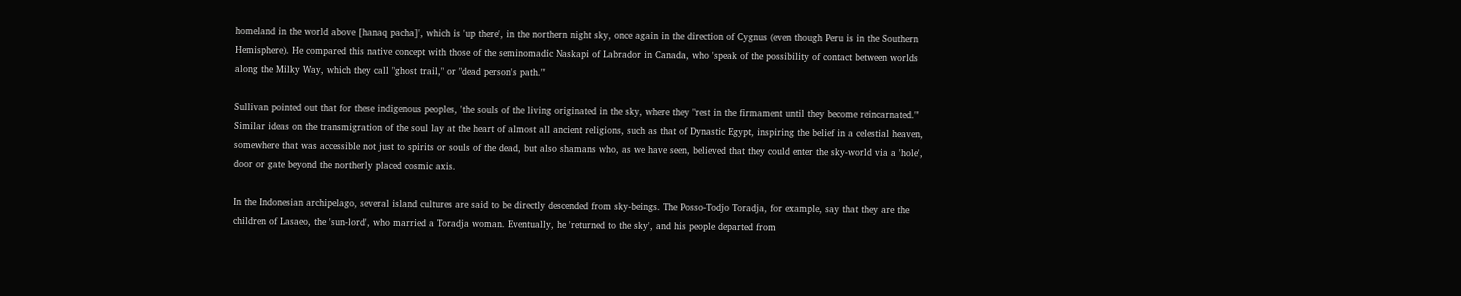homeland in the world above [hanaq pacha]', which is 'up there', in the northern night sky, once again in the direction of Cygnus (even though Peru is in the Southern Hemisphere). He compared this native concept with those of the seminomadic Naskapi of Labrador in Canada, who 'speak of the possibility of contact between worlds along the Milky Way, which they call "ghost trail," or "dead person's path."'

Sullivan pointed out that for these indigenous peoples, 'the souls of the living originated in the sky, where they "rest in the firmament until they become reincarnated."' Similar ideas on the transmigration of the soul lay at the heart of almost all ancient religions, such as that of Dynastic Egypt, inspiring the belief in a celestial heaven, somewhere that was accessible not just to spirits or souls of the dead, but also shamans who, as we have seen, believed that they could enter the sky-world via a 'hole', door or gate beyond the northerly placed cosmic axis.

In the Indonesian archipelago, several island cultures are said to be directly descended from sky-beings. The Posso-Todjo Toradja, for example, say that they are the children of Lasaeo, the 'sun-lord', who married a Toradja woman. Eventually, he 'returned to the sky', and his people departed from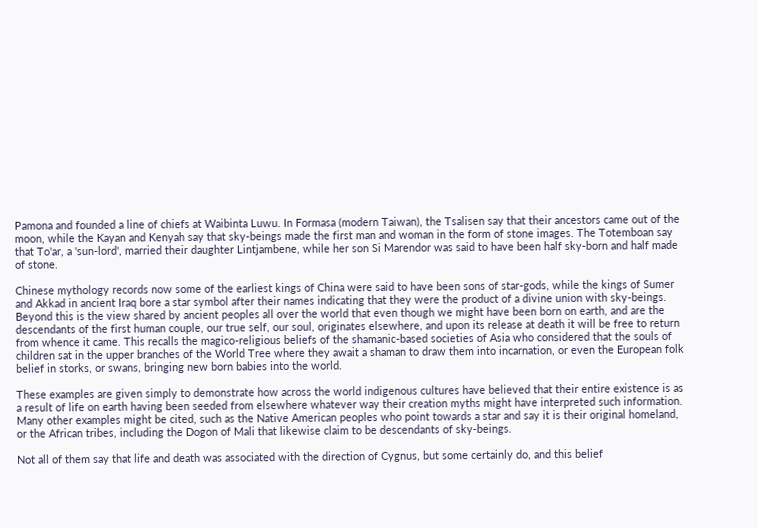Pamona and founded a line of chiefs at Waibinta Luwu. In Formasa (modern Taiwan), the Tsalisen say that their ancestors came out of the moon, while the Kayan and Kenyah say that sky-beings made the first man and woman in the form of stone images. The Totemboan say that To'ar, a 'sun-lord', married their daughter Lintjambene, while her son Si Marendor was said to have been half sky-born and half made of stone.

Chinese mythology records now some of the earliest kings of China were said to have been sons of star-gods, while the kings of Sumer and Akkad in ancient Iraq bore a star symbol after their names indicating that they were the product of a divine union with sky-beings. Beyond this is the view shared by ancient peoples all over the world that even though we might have been born on earth, and are the descendants of the first human couple, our true self, our soul, originates elsewhere, and upon its release at death it will be free to return from whence it came. This recalls the magico-religious beliefs of the shamanic-based societies of Asia who considered that the souls of children sat in the upper branches of the World Tree where they await a shaman to draw them into incarnation, or even the European folk belief in storks, or swans, bringing new born babies into the world.

These examples are given simply to demonstrate how across the world indigenous cultures have believed that their entire existence is as a result of life on earth having been seeded from elsewhere whatever way their creation myths might have interpreted such information. Many other examples might be cited, such as the Native American peoples who point towards a star and say it is their original homeland, or the African tribes, including the Dogon of Mali that likewise claim to be descendants of sky-beings.

Not all of them say that life and death was associated with the direction of Cygnus, but some certainly do, and this belief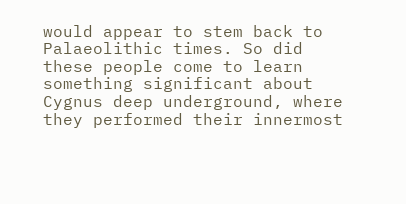would appear to stem back to Palaeolithic times. So did these people come to learn something significant about Cygnus deep underground, where they performed their innermost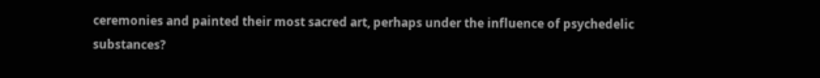ceremonies and painted their most sacred art, perhaps under the influence of psychedelic substances?